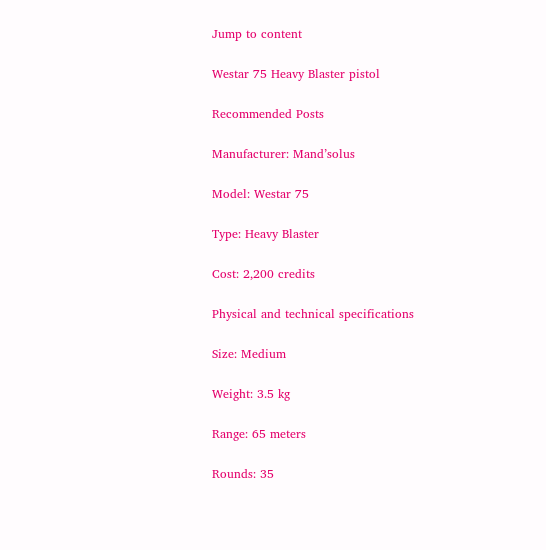Jump to content

Westar 75 Heavy Blaster pistol

Recommended Posts

Manufacturer: Mand’solus

Model: Westar 75

Type: Heavy Blaster

Cost: 2,200 credits

Physical and technical specifications

Size: Medium

Weight: 3.5 kg

Range: 65 meters

Rounds: 35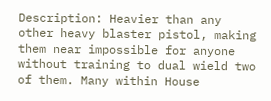Description: Heavier than any other heavy blaster pistol, making them near impossible for anyone without training to dual wield two of them. Many within House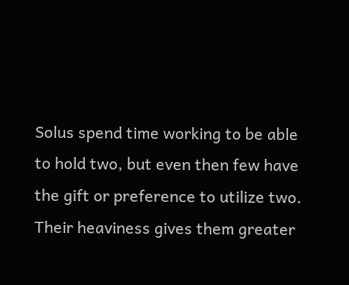Solus spend time working to be able to hold two, but even then few have the gift or preference to utilize two. Their heaviness gives them greater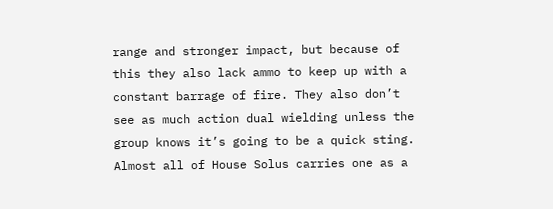range and stronger impact, but because of this they also lack ammo to keep up with a constant barrage of fire. They also don’t see as much action dual wielding unless the group knows it’s going to be a quick sting. Almost all of House Solus carries one as a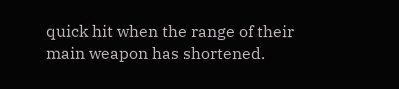quick hit when the range of their main weapon has shortened.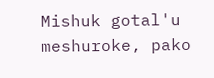Mishuk gotal'u meshuroke, pako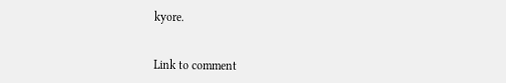kyore.


Link to comment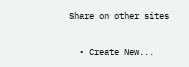Share on other sites

  • Create New...